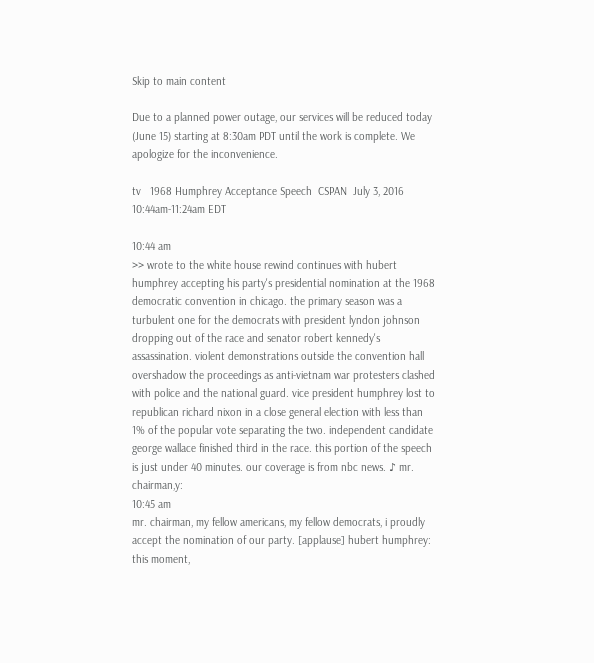Skip to main content

Due to a planned power outage, our services will be reduced today (June 15) starting at 8:30am PDT until the work is complete. We apologize for the inconvenience.

tv   1968 Humphrey Acceptance Speech  CSPAN  July 3, 2016 10:44am-11:24am EDT

10:44 am
>> wrote to the white house rewind continues with hubert humphrey accepting his party's presidential nomination at the 1968 democratic convention in chicago. the primary season was a turbulent one for the democrats with president lyndon johnson dropping out of the race and senator robert kennedy's assassination. violent demonstrations outside the convention hall overshadow the proceedings as anti-vietnam war protesters clashed with police and the national guard. vice president humphrey lost to republican richard nixon in a close general election with less than 1% of the popular vote separating the two. independent candidate george wallace finished third in the race. this portion of the speech is just under 40 minutes. our coverage is from nbc news. ♪ mr. chairman,y:
10:45 am
mr. chairman, my fellow americans, my fellow democrats, i proudly accept the nomination of our party. [applause] hubert humphrey: this moment,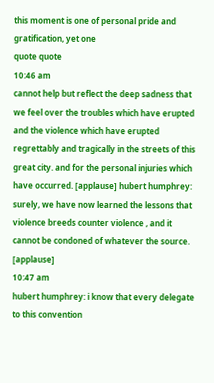this moment is one of personal pride and gratification, yet one
quote quote
10:46 am
cannot help but reflect the deep sadness that we feel over the troubles which have erupted and the violence which have erupted regrettably and tragically in the streets of this great city. and for the personal injuries which have occurred. [applause] hubert humphrey: surely, we have now learned the lessons that violence breeds counter violence , and it cannot be condoned of whatever the source. [applause]
10:47 am
hubert humphrey: i know that every delegate to this convention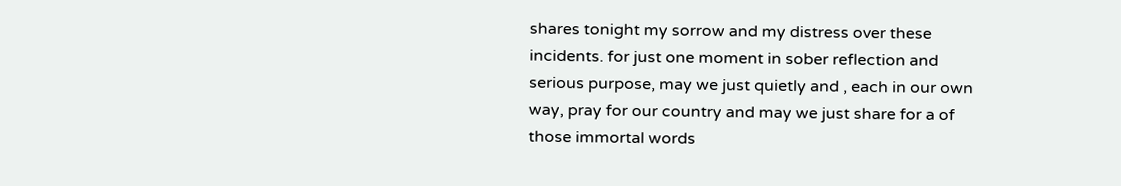shares tonight my sorrow and my distress over these incidents. for just one moment in sober reflection and serious purpose, may we just quietly and , each in our own way, pray for our country and may we just share for a of those immortal words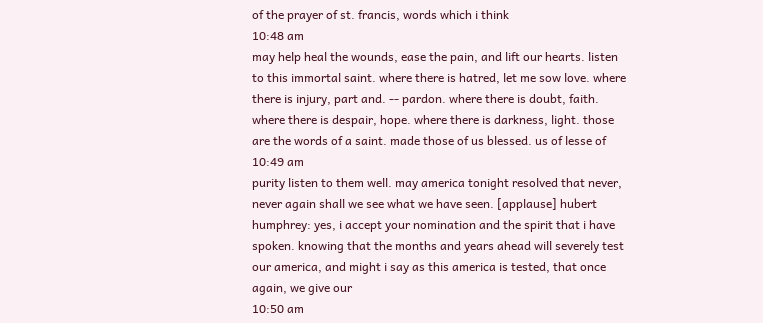of the prayer of st. francis, words which i think
10:48 am
may help heal the wounds, ease the pain, and lift our hearts. listen to this immortal saint. where there is hatred, let me sow love. where there is injury, part and. -- pardon. where there is doubt, faith. where there is despair, hope. where there is darkness, light. those are the words of a saint. made those of us blessed. us of lesse of
10:49 am
purity listen to them well. may america tonight resolved that never, never again shall we see what we have seen. [applause] hubert humphrey: yes, i accept your nomination and the spirit that i have spoken. knowing that the months and years ahead will severely test our america, and might i say as this america is tested, that once again, we give our
10:50 am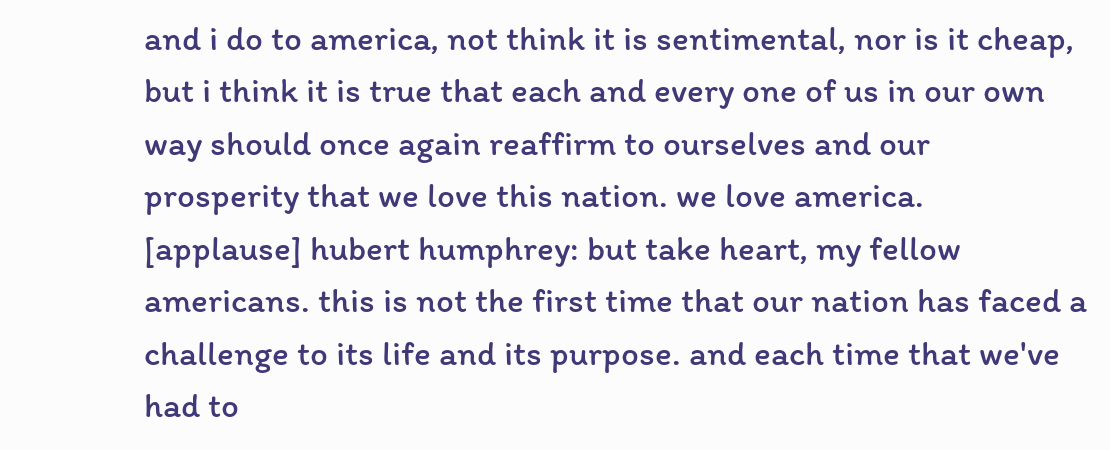and i do to america, not think it is sentimental, nor is it cheap, but i think it is true that each and every one of us in our own way should once again reaffirm to ourselves and our prosperity that we love this nation. we love america. [applause] hubert humphrey: but take heart, my fellow americans. this is not the first time that our nation has faced a challenge to its life and its purpose. and each time that we've had to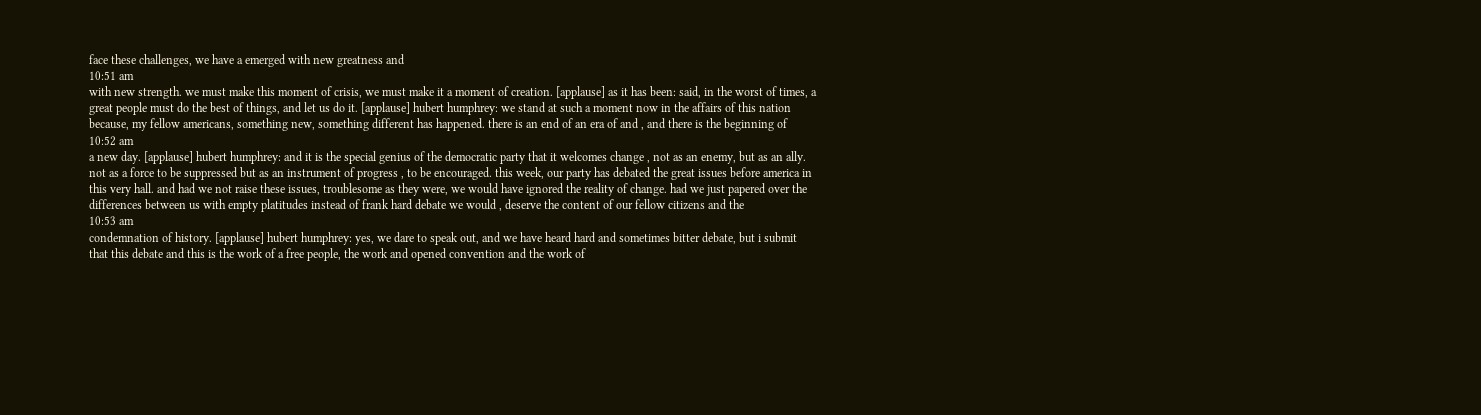face these challenges, we have a emerged with new greatness and
10:51 am
with new strength. we must make this moment of crisis, we must make it a moment of creation. [applause] as it has been: said, in the worst of times, a great people must do the best of things, and let us do it. [applause] hubert humphrey: we stand at such a moment now in the affairs of this nation because, my fellow americans, something new, something different has happened. there is an end of an era of and , and there is the beginning of
10:52 am
a new day. [applause] hubert humphrey: and it is the special genius of the democratic party that it welcomes change , not as an enemy, but as an ally. not as a force to be suppressed but as an instrument of progress , to be encouraged. this week, our party has debated the great issues before america in this very hall. and had we not raise these issues, troublesome as they were, we would have ignored the reality of change. had we just papered over the differences between us with empty platitudes instead of frank hard debate we would , deserve the content of our fellow citizens and the
10:53 am
condemnation of history. [applause] hubert humphrey: yes, we dare to speak out, and we have heard hard and sometimes bitter debate, but i submit that this debate and this is the work of a free people, the work and opened convention and the work of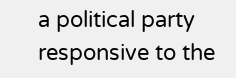a political party responsive to the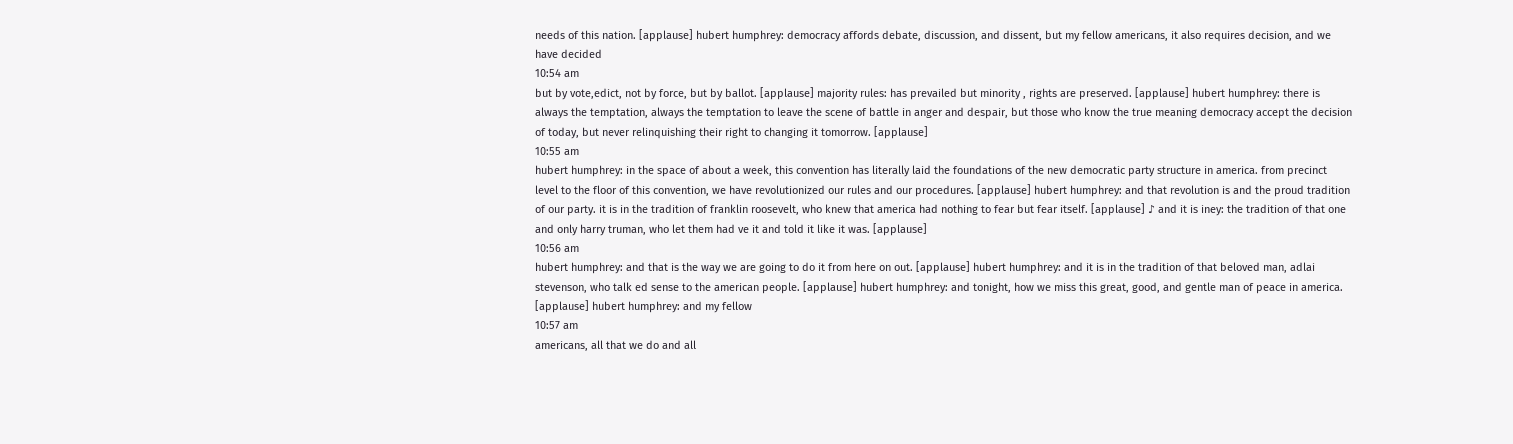needs of this nation. [applause] hubert humphrey: democracy affords debate, discussion, and dissent, but my fellow americans, it also requires decision, and we have decided
10:54 am
but by vote,edict, not by force, but by ballot. [applause] majority rules: has prevailed but minority , rights are preserved. [applause] hubert humphrey: there is always the temptation, always the temptation to leave the scene of battle in anger and despair, but those who know the true meaning democracy accept the decision of today, but never relinquishing their right to changing it tomorrow. [applause]
10:55 am
hubert humphrey: in the space of about a week, this convention has literally laid the foundations of the new democratic party structure in america. from precinct level to the floor of this convention, we have revolutionized our rules and our procedures. [applause] hubert humphrey: and that revolution is and the proud tradition of our party. it is in the tradition of franklin roosevelt, who knew that america had nothing to fear but fear itself. [applause] ♪ and it is iney: the tradition of that one and only harry truman, who let them had ve it and told it like it was. [applause]
10:56 am
hubert humphrey: and that is the way we are going to do it from here on out. [applause] hubert humphrey: and it is in the tradition of that beloved man, adlai stevenson, who talk ed sense to the american people. [applause] hubert humphrey: and tonight, how we miss this great, good, and gentle man of peace in america. [applause] hubert humphrey: and my fellow
10:57 am
americans, all that we do and all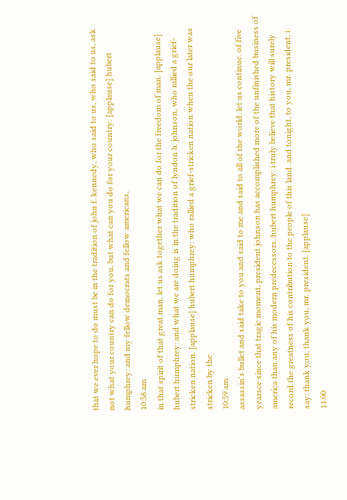that we ever hope to do must be in the tradition of john f. kennedy, who said to us, who said to us, ask not what your country can do for you, but what can you do for your country. [applause] hubert humphrey: and my fellow democrats and fellow americans,
10:58 am
in that spirit of that great man, let us ask together what we can do for the freedom of man. [applause] hubert humphrey: and what we are doing is in the tradition of lyndon b. johnson, who rallied a grief-stricken nation. [applause] hubert humphrey: who rallied a grief-stricken nation when the our later was stricken by the
10:59 am
assassin's bullet and said take to you and said to me and said to all of the world, let us continue. of five yearsce since that tragic moment, president johnson has accomplished more of the unfinished business of america than any of his modern predecessors. hubert humphrey: i truly believe that history will surely record the greatness of his contribution to the people of this land. and tonight, to you, mr. president, i say: thank you, thank you, mr. president. [applause]
11:00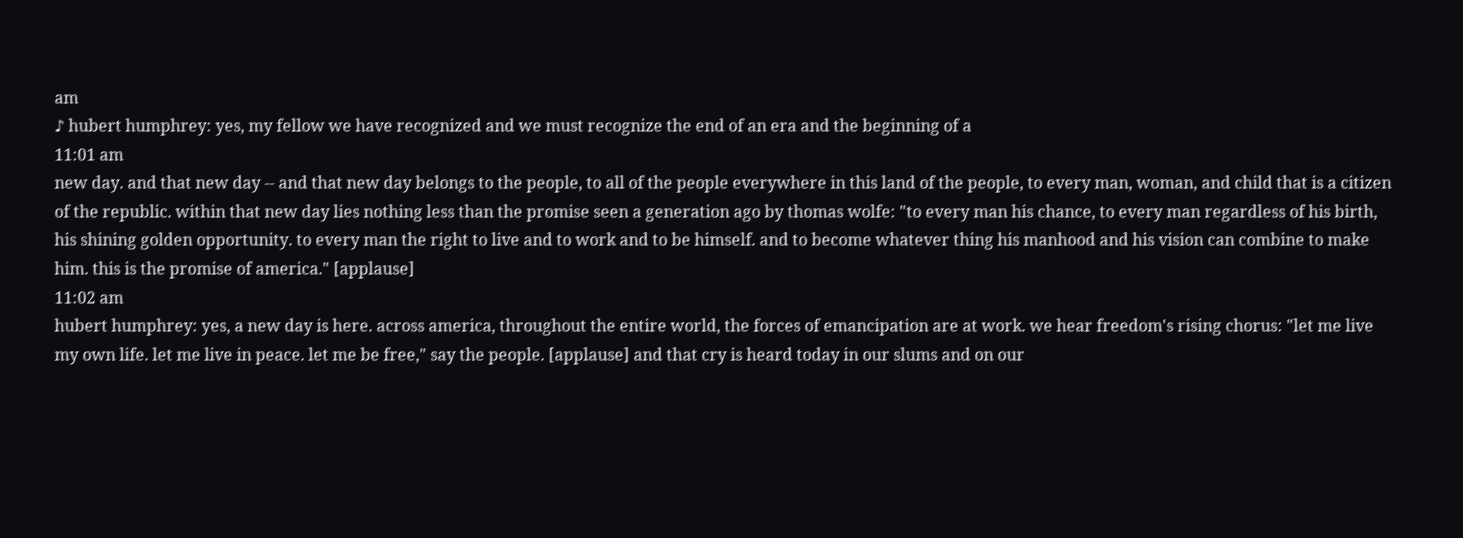am
♪ hubert humphrey: yes, my fellow we have recognized and we must recognize the end of an era and the beginning of a
11:01 am
new day. and that new day -- and that new day belongs to the people, to all of the people everywhere in this land of the people, to every man, woman, and child that is a citizen of the republic. within that new day lies nothing less than the promise seen a generation ago by thomas wolfe: "to every man his chance, to every man regardless of his birth, his shining golden opportunity. to every man the right to live and to work and to be himself. and to become whatever thing his manhood and his vision can combine to make him. this is the promise of america." [applause]
11:02 am
hubert humphrey: yes, a new day is here. across america, throughout the entire world, the forces of emancipation are at work. we hear freedom's rising chorus: "let me live my own life. let me live in peace. let me be free," say the people. [applause] and that cry is heard today in our slums and on our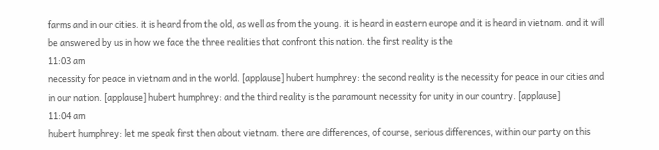farms and in our cities. it is heard from the old, as well as from the young. it is heard in eastern europe and it is heard in vietnam. and it will be answered by us in how we face the three realities that confront this nation. the first reality is the
11:03 am
necessity for peace in vietnam and in the world. [applause] hubert humphrey: the second reality is the necessity for peace in our cities and in our nation. [applause] hubert humphrey: and the third reality is the paramount necessity for unity in our country. [applause]
11:04 am
hubert humphrey: let me speak first then about vietnam. there are differences, of course, serious differences, within our party on this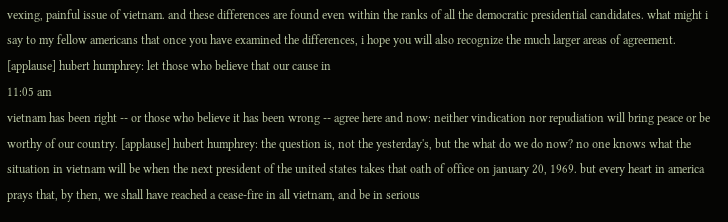vexing, painful issue of vietnam. and these differences are found even within the ranks of all the democratic presidential candidates. what might i say to my fellow americans that once you have examined the differences, i hope you will also recognize the much larger areas of agreement. [applause] hubert humphrey: let those who believe that our cause in
11:05 am
vietnam has been right -- or those who believe it has been wrong -- agree here and now: neither vindication nor repudiation will bring peace or be worthy of our country. [applause] hubert humphrey: the question is, not the yesterday's, but the what do we do now? no one knows what the situation in vietnam will be when the next president of the united states takes that oath of office on january 20, 1969. but every heart in america prays that, by then, we shall have reached a cease-fire in all vietnam, and be in serious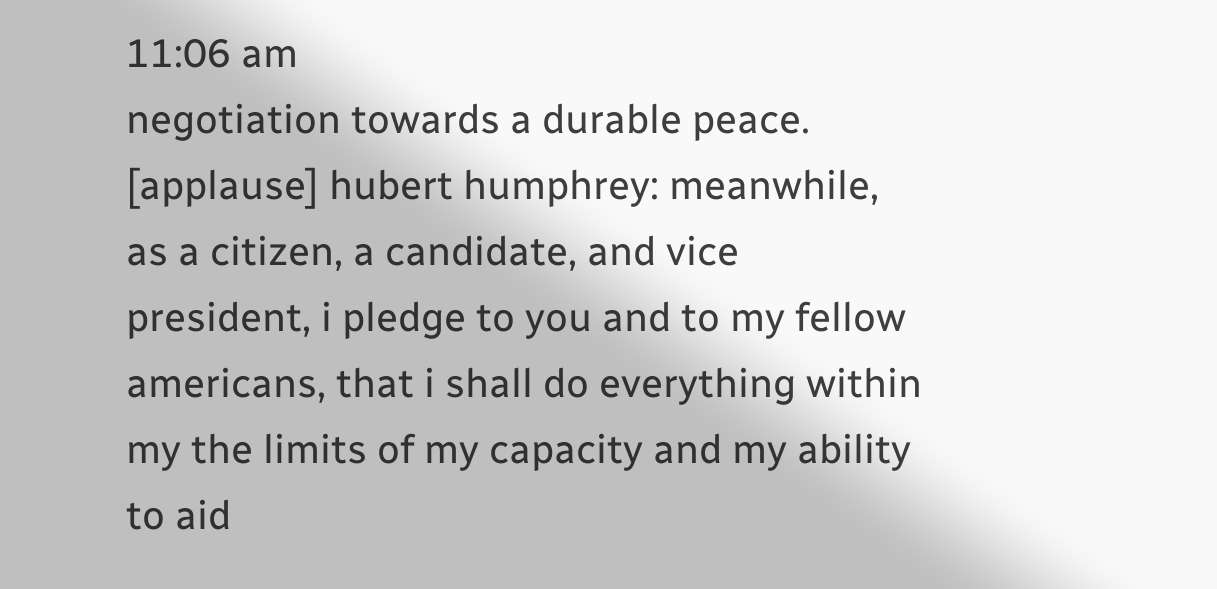11:06 am
negotiation towards a durable peace. [applause] hubert humphrey: meanwhile, as a citizen, a candidate, and vice president, i pledge to you and to my fellow americans, that i shall do everything within my the limits of my capacity and my ability to aid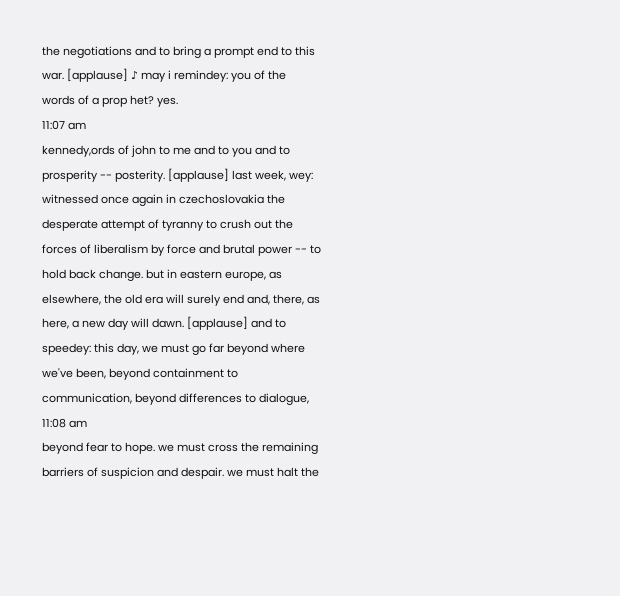the negotiations and to bring a prompt end to this war. [applause] ♪ may i remindey: you of the words of a prop het? yes.
11:07 am
kennedy,ords of john to me and to you and to prosperity -- posterity. [applause] last week, wey: witnessed once again in czechoslovakia the desperate attempt of tyranny to crush out the forces of liberalism by force and brutal power -- to hold back change. but in eastern europe, as elsewhere, the old era will surely end and, there, as here, a new day will dawn. [applause] and to speedey: this day, we must go far beyond where we've been, beyond containment to communication, beyond differences to dialogue,
11:08 am
beyond fear to hope. we must cross the remaining barriers of suspicion and despair. we must halt the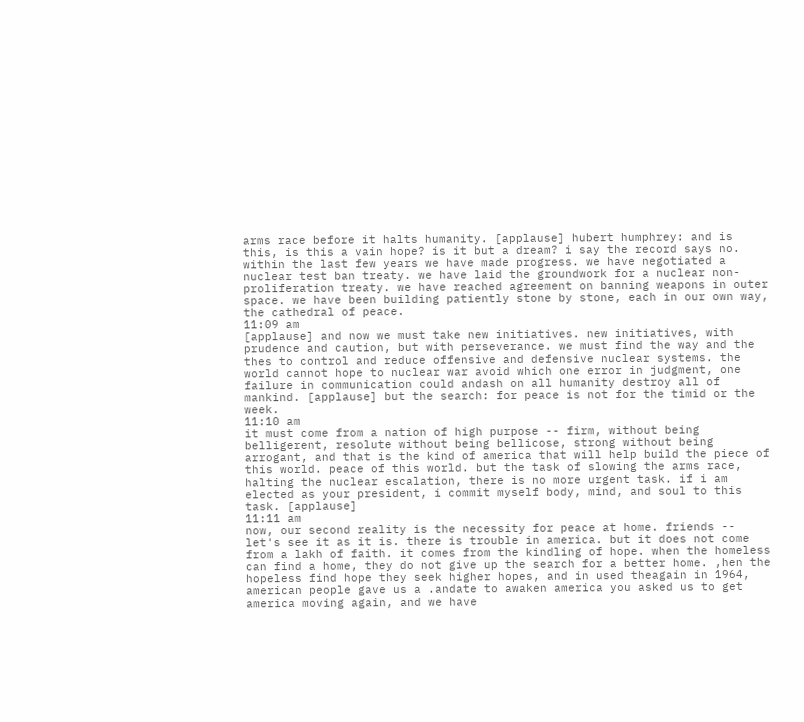arms race before it halts humanity. [applause] hubert humphrey: and is this, is this a vain hope? is it but a dream? i say the record says no. within the last few years we have made progress. we have negotiated a nuclear test ban treaty. we have laid the groundwork for a nuclear non-proliferation treaty. we have reached agreement on banning weapons in outer space. we have been building patiently stone by stone, each in our own way, the cathedral of peace.
11:09 am
[applause] and now we must take new initiatives. new initiatives, with prudence and caution, but with perseverance. we must find the way and the thes to control and reduce offensive and defensive nuclear systems. the world cannot hope to nuclear war avoid which one error in judgment, one failure in communication could andash on all humanity destroy all of mankind. [applause] but the search: for peace is not for the timid or the week.
11:10 am
it must come from a nation of high purpose -- firm, without being belligerent, resolute without being bellicose, strong without being arrogant, and that is the kind of america that will help build the piece of this world. peace of this world. but the task of slowing the arms race, halting the nuclear escalation, there is no more urgent task. if i am elected as your president, i commit myself body, mind, and soul to this task. [applause]
11:11 am
now, our second reality is the necessity for peace at home. friends -- let's see it as it is. there is trouble in america. but it does not come from a lakh of faith. it comes from the kindling of hope. when the homeless can find a home, they do not give up the search for a better home. ,hen the hopeless find hope they seek higher hopes, and in used theagain in 1964, american people gave us a .andate to awaken america you asked us to get america moving again, and we have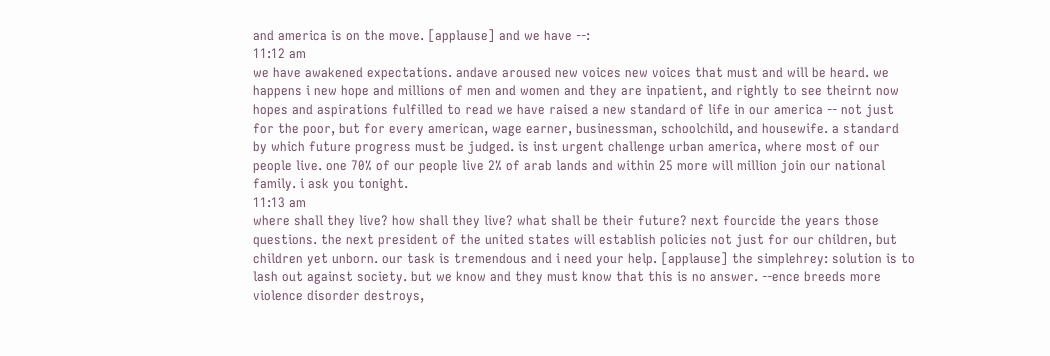and america is on the move. [applause] and we have --:
11:12 am
we have awakened expectations. andave aroused new voices new voices that must and will be heard. we happens i new hope and millions of men and women and they are inpatient, and rightly to see theirnt now hopes and aspirations fulfilled to read we have raised a new standard of life in our america -- not just for the poor, but for every american, wage earner, businessman, schoolchild, and housewife. a standard by which future progress must be judged. is inst urgent challenge urban america, where most of our people live. one 70% of our people live 2% of arab lands and within 25 more will million join our national family. i ask you tonight.
11:13 am
where shall they live? how shall they live? what shall be their future? next fourcide the years those questions. the next president of the united states will establish policies not just for our children, but children yet unborn. our task is tremendous and i need your help. [applause] the simplehrey: solution is to lash out against society. but we know and they must know that this is no answer. --ence breeds more violence disorder destroys,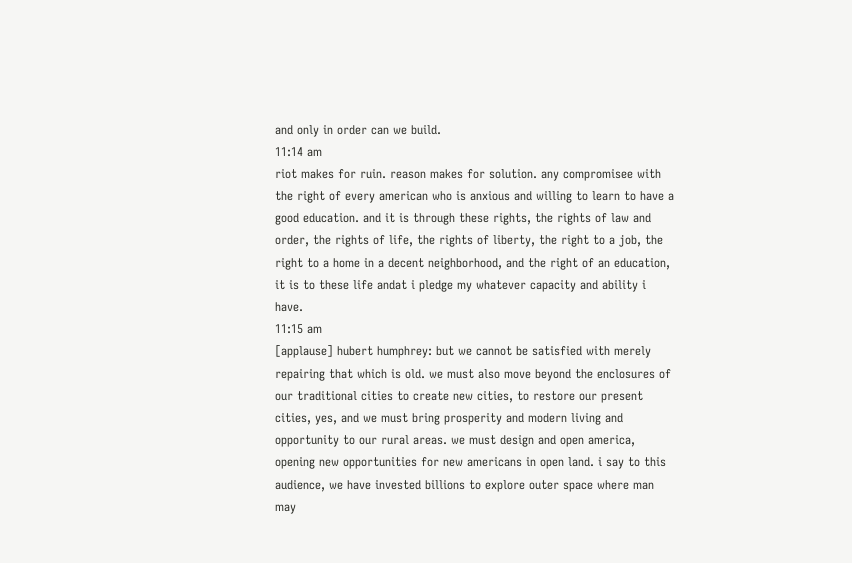and only in order can we build.
11:14 am
riot makes for ruin. reason makes for solution. any compromisee with the right of every american who is anxious and willing to learn to have a good education. and it is through these rights, the rights of law and order, the rights of life, the rights of liberty, the right to a job, the right to a home in a decent neighborhood, and the right of an education, it is to these life andat i pledge my whatever capacity and ability i have.
11:15 am
[applause] hubert humphrey: but we cannot be satisfied with merely repairing that which is old. we must also move beyond the enclosures of our traditional cities to create new cities, to restore our present cities, yes, and we must bring prosperity and modern living and opportunity to our rural areas. we must design and open america, opening new opportunities for new americans in open land. i say to this audience, we have invested billions to explore outer space where man may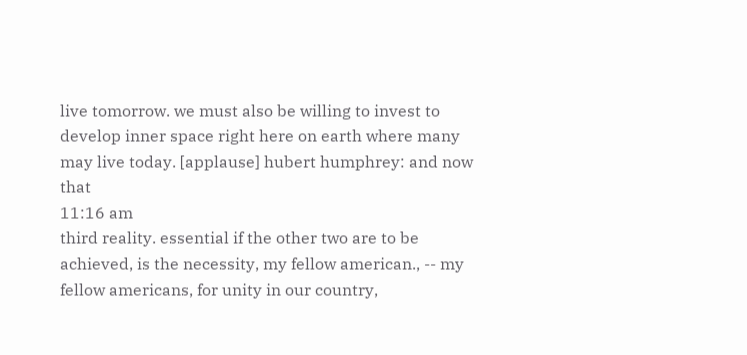live tomorrow. we must also be willing to invest to develop inner space right here on earth where many may live today. [applause] hubert humphrey: and now that
11:16 am
third reality. essential if the other two are to be achieved, is the necessity, my fellow american., -- my fellow americans, for unity in our country,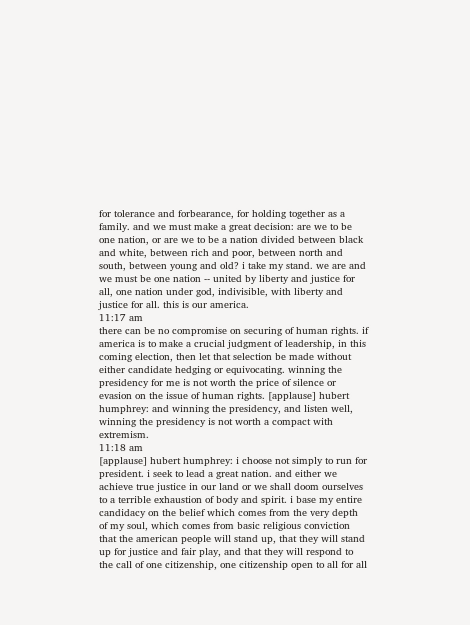for tolerance and forbearance, for holding together as a family. and we must make a great decision: are we to be one nation, or are we to be a nation divided between black and white, between rich and poor, between north and south, between young and old? i take my stand. we are and we must be one nation -- united by liberty and justice for all, one nation under god, indivisible, with liberty and justice for all. this is our america.
11:17 am
there can be no compromise on securing of human rights. if america is to make a crucial judgment of leadership, in this coming election, then let that selection be made without either candidate hedging or equivocating. winning the presidency for me is not worth the price of silence or evasion on the issue of human rights. [applause] hubert humphrey: and winning the presidency, and listen well, winning the presidency is not worth a compact with extremism.
11:18 am
[applause] hubert humphrey: i choose not simply to run for president. i seek to lead a great nation. and either we achieve true justice in our land or we shall doom ourselves to a terrible exhaustion of body and spirit. i base my entire candidacy on the belief which comes from the very depth of my soul, which comes from basic religious conviction that the american people will stand up, that they will stand up for justice and fair play, and that they will respond to the call of one citizenship, one citizenship open to all for all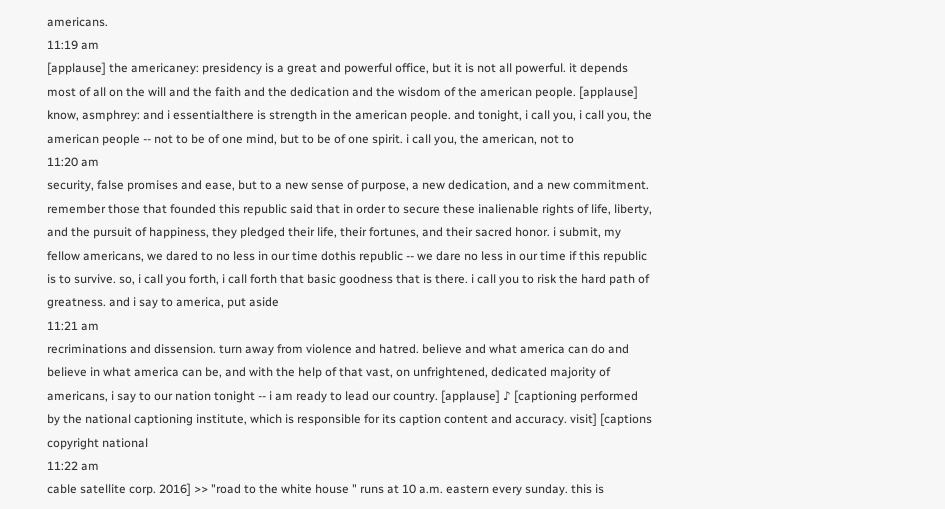americans.
11:19 am
[applause] the americaney: presidency is a great and powerful office, but it is not all powerful. it depends most of all on the will and the faith and the dedication and the wisdom of the american people. [applause] know, asmphrey: and i essentialthere is strength in the american people. and tonight, i call you, i call you, the american people -- not to be of one mind, but to be of one spirit. i call you, the american, not to
11:20 am
security, false promises and ease, but to a new sense of purpose, a new dedication, and a new commitment. remember those that founded this republic said that in order to secure these inalienable rights of life, liberty, and the pursuit of happiness, they pledged their life, their fortunes, and their sacred honor. i submit, my fellow americans, we dared to no less in our time dothis republic -- we dare no less in our time if this republic is to survive. so, i call you forth, i call forth that basic goodness that is there. i call you to risk the hard path of greatness. and i say to america, put aside
11:21 am
recriminations and dissension. turn away from violence and hatred. believe and what america can do and believe in what america can be, and with the help of that vast, on unfrightened, dedicated majority of americans, i say to our nation tonight -- i am ready to lead our country. [applause] ♪ [captioning performed by the national captioning institute, which is responsible for its caption content and accuracy. visit] [captions copyright national
11:22 am
cable satellite corp. 2016] >> "road to the white house " runs at 10 a.m. eastern every sunday. this is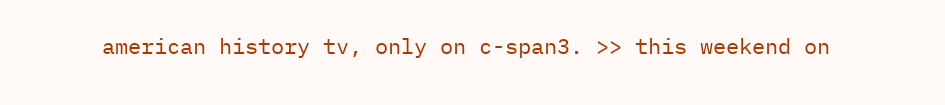american history tv, only on c-span3. >> this weekend on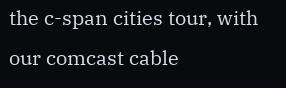the c-span cities tour, with our comcast cable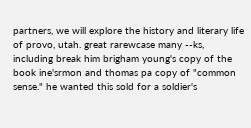partners, we will explore the history and literary life of provo, utah. great rarewcase many --ks, including break him brigham young's copy of the book ine'srmon and thomas pa copy of "common sense." he wanted this sold for a soldier's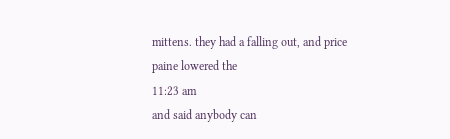mittens. they had a falling out, and price paine lowered the
11:23 am
and said anybody can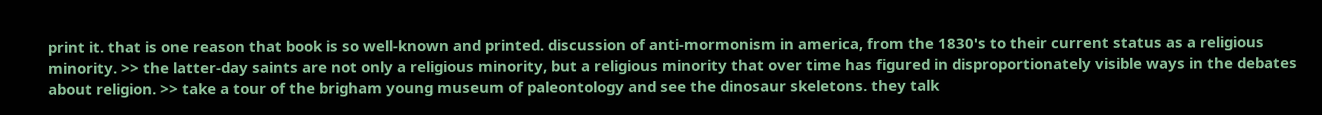print it. that is one reason that book is so well-known and printed. discussion of anti-mormonism in america, from the 1830's to their current status as a religious minority. >> the latter-day saints are not only a religious minority, but a religious minority that over time has figured in disproportionately visible ways in the debates about religion. >> take a tour of the brigham young museum of paleontology and see the dinosaur skeletons. they talk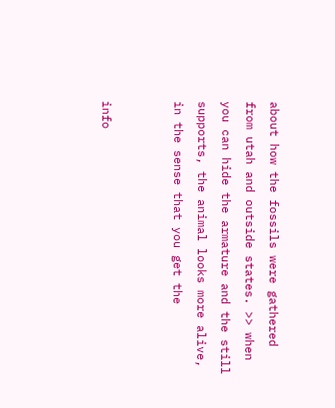about how the fossils were gathered from utah and outside states. >> when you can hide the armature and the still supports, the animal looks more alive, in the sense that you get the


info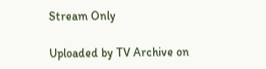Stream Only

Uploaded by TV Archive on